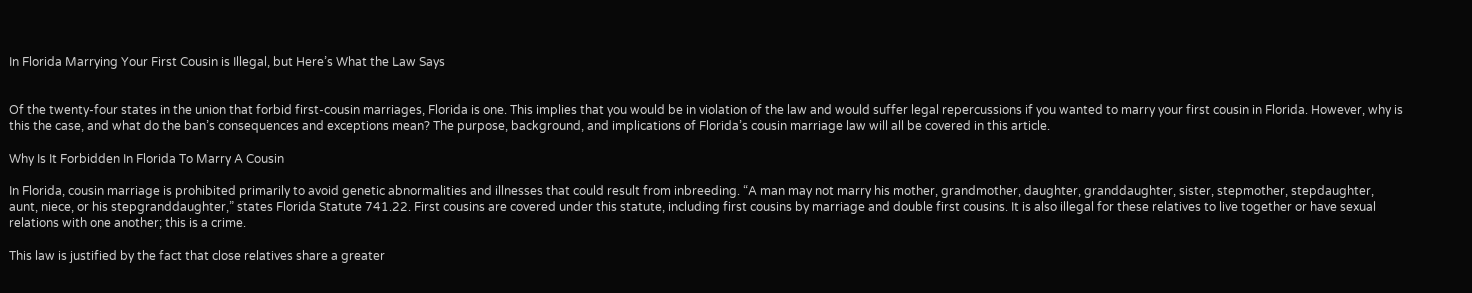In Florida Marrying Your First Cousin is Illegal, but Here’s What the Law Says


Of the twenty-four states in the union that forbid first-cousin marriages, Florida is one. This implies that you would be in violation of the law and would suffer legal repercussions if you wanted to marry your first cousin in Florida. However, why is this the case, and what do the ban’s consequences and exceptions mean? The purpose, background, and implications of Florida’s cousin marriage law will all be covered in this article.

Why Is It Forbidden In Florida To Marry A Cousin

In Florida, cousin marriage is prohibited primarily to avoid genetic abnormalities and illnesses that could result from inbreeding. “A man may not marry his mother, grandmother, daughter, granddaughter, sister, stepmother, stepdaughter, aunt, niece, or his stepgranddaughter,” states Florida Statute 741.22. First cousins are covered under this statute, including first cousins by marriage and double first cousins. It is also illegal for these relatives to live together or have sexual relations with one another; this is a crime.

This law is justified by the fact that close relatives share a greater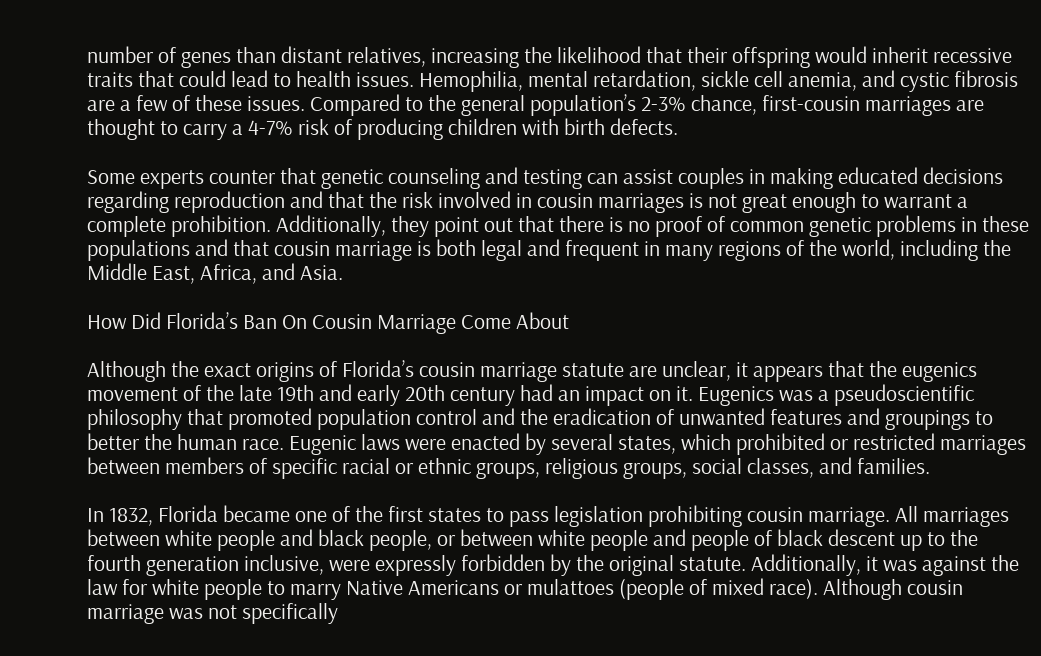number of genes than distant relatives, increasing the likelihood that their offspring would inherit recessive traits that could lead to health issues. Hemophilia, mental retardation, sickle cell anemia, and cystic fibrosis are a few of these issues. Compared to the general population’s 2-3% chance, first-cousin marriages are thought to carry a 4-7% risk of producing children with birth defects.

Some experts counter that genetic counseling and testing can assist couples in making educated decisions regarding reproduction and that the risk involved in cousin marriages is not great enough to warrant a complete prohibition. Additionally, they point out that there is no proof of common genetic problems in these populations and that cousin marriage is both legal and frequent in many regions of the world, including the Middle East, Africa, and Asia.

How Did Florida’s Ban On Cousin Marriage Come About

Although the exact origins of Florida’s cousin marriage statute are unclear, it appears that the eugenics movement of the late 19th and early 20th century had an impact on it. Eugenics was a pseudoscientific philosophy that promoted population control and the eradication of unwanted features and groupings to better the human race. Eugenic laws were enacted by several states, which prohibited or restricted marriages between members of specific racial or ethnic groups, religious groups, social classes, and families.

In 1832, Florida became one of the first states to pass legislation prohibiting cousin marriage. All marriages between white people and black people, or between white people and people of black descent up to the fourth generation inclusive, were expressly forbidden by the original statute. Additionally, it was against the law for white people to marry Native Americans or mulattoes (people of mixed race). Although cousin marriage was not specifically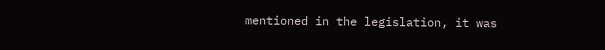mentioned in the legislation, it was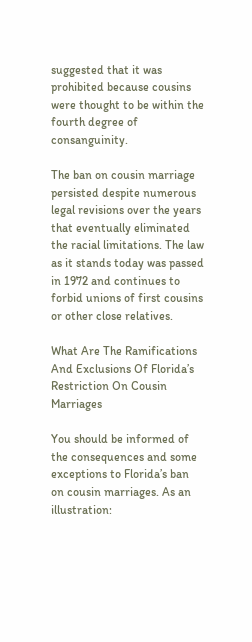suggested that it was prohibited because cousins were thought to be within the fourth degree of consanguinity.

The ban on cousin marriage persisted despite numerous legal revisions over the years that eventually eliminated the racial limitations. The law as it stands today was passed in 1972 and continues to forbid unions of first cousins or other close relatives.

What Are The Ramifications And Exclusions Of Florida’s Restriction On Cousin Marriages

You should be informed of the consequences and some exceptions to Florida’s ban on cousin marriages. As an illustration: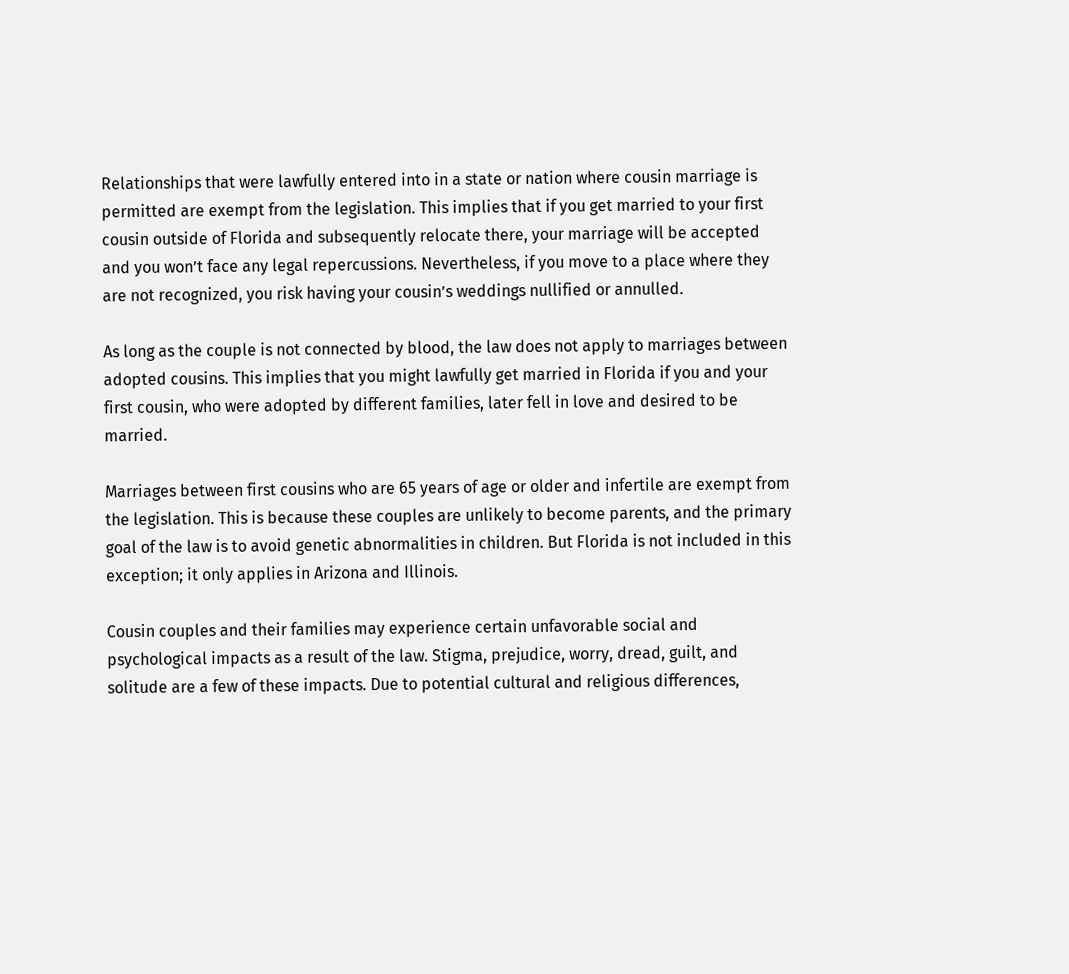Relationships that were lawfully entered into in a state or nation where cousin marriage is permitted are exempt from the legislation. This implies that if you get married to your first cousin outside of Florida and subsequently relocate there, your marriage will be accepted and you won’t face any legal repercussions. Nevertheless, if you move to a place where they are not recognized, you risk having your cousin’s weddings nullified or annulled.

As long as the couple is not connected by blood, the law does not apply to marriages between adopted cousins. This implies that you might lawfully get married in Florida if you and your first cousin, who were adopted by different families, later fell in love and desired to be married.

Marriages between first cousins who are 65 years of age or older and infertile are exempt from the legislation. This is because these couples are unlikely to become parents, and the primary goal of the law is to avoid genetic abnormalities in children. But Florida is not included in this exception; it only applies in Arizona and Illinois.

Cousin couples and their families may experience certain unfavorable social and psychological impacts as a result of the law. Stigma, prejudice, worry, dread, guilt, and solitude are a few of these impacts. Due to potential cultural and religious differences,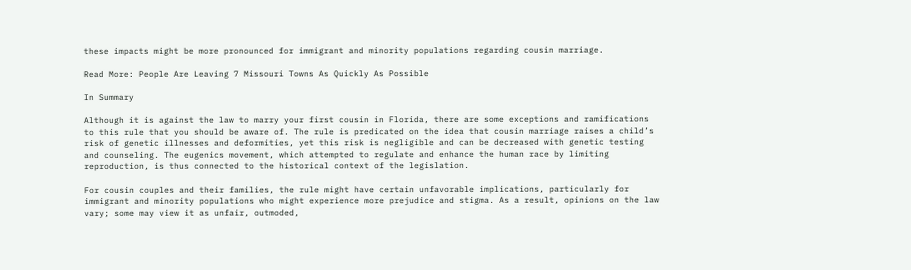these impacts might be more pronounced for immigrant and minority populations regarding cousin marriage.

Read More: People Are Leaving 7 Missouri Towns As Quickly As Possible

In Summary

Although it is against the law to marry your first cousin in Florida, there are some exceptions and ramifications to this rule that you should be aware of. The rule is predicated on the idea that cousin marriage raises a child’s risk of genetic illnesses and deformities, yet this risk is negligible and can be decreased with genetic testing and counseling. The eugenics movement, which attempted to regulate and enhance the human race by limiting reproduction, is thus connected to the historical context of the legislation.

For cousin couples and their families, the rule might have certain unfavorable implications, particularly for immigrant and minority populations who might experience more prejudice and stigma. As a result, opinions on the law vary; some may view it as unfair, outmoded,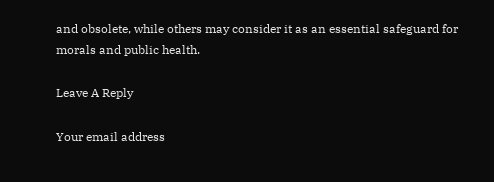and obsolete, while others may consider it as an essential safeguard for morals and public health.

Leave A Reply

Your email address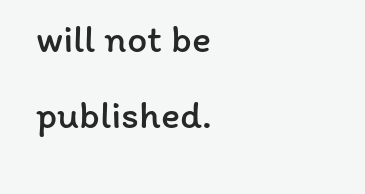will not be published.